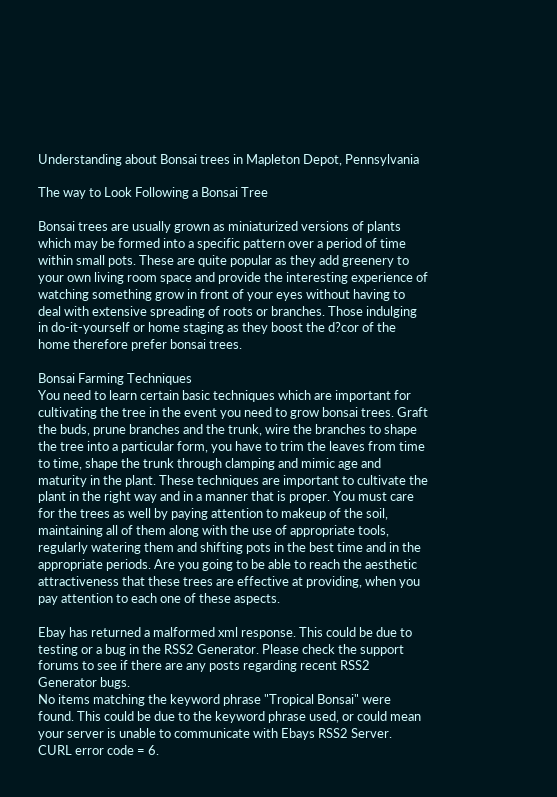Understanding about Bonsai trees in Mapleton Depot, Pennsylvania

The way to Look Following a Bonsai Tree

Bonsai trees are usually grown as miniaturized versions of plants which may be formed into a specific pattern over a period of time within small pots. These are quite popular as they add greenery to your own living room space and provide the interesting experience of watching something grow in front of your eyes without having to deal with extensive spreading of roots or branches. Those indulging in do-it-yourself or home staging as they boost the d?cor of the home therefore prefer bonsai trees.

Bonsai Farming Techniques
You need to learn certain basic techniques which are important for cultivating the tree in the event you need to grow bonsai trees. Graft the buds, prune branches and the trunk, wire the branches to shape the tree into a particular form, you have to trim the leaves from time to time, shape the trunk through clamping and mimic age and maturity in the plant. These techniques are important to cultivate the plant in the right way and in a manner that is proper. You must care for the trees as well by paying attention to makeup of the soil, maintaining all of them along with the use of appropriate tools, regularly watering them and shifting pots in the best time and in the appropriate periods. Are you going to be able to reach the aesthetic attractiveness that these trees are effective at providing, when you pay attention to each one of these aspects.

Ebay has returned a malformed xml response. This could be due to testing or a bug in the RSS2 Generator. Please check the support forums to see if there are any posts regarding recent RSS2 Generator bugs.
No items matching the keyword phrase "Tropical Bonsai" were found. This could be due to the keyword phrase used, or could mean your server is unable to communicate with Ebays RSS2 Server.
CURL error code = 6.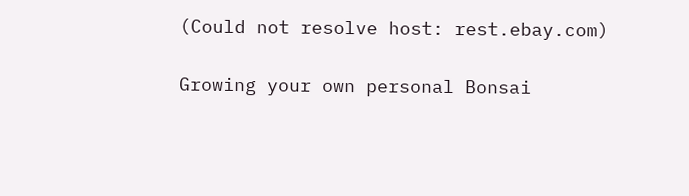(Could not resolve host: rest.ebay.com)

Growing your own personal Bonsai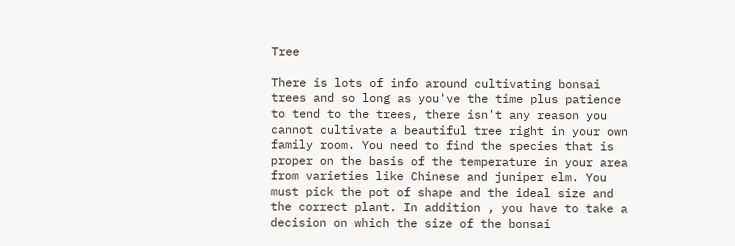Tree

There is lots of info around cultivating bonsai trees and so long as you've the time plus patience to tend to the trees, there isn't any reason you cannot cultivate a beautiful tree right in your own family room. You need to find the species that is proper on the basis of the temperature in your area from varieties like Chinese and juniper elm. You must pick the pot of shape and the ideal size and the correct plant. In addition , you have to take a decision on which the size of the bonsai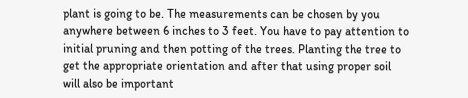plant is going to be. The measurements can be chosen by you anywhere between 6 inches to 3 feet. You have to pay attention to initial pruning and then potting of the trees. Planting the tree to get the appropriate orientation and after that using proper soil will also be important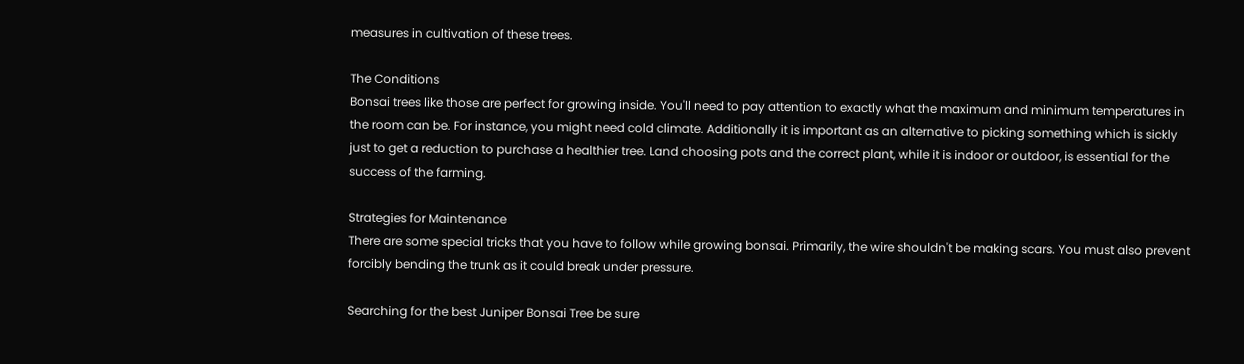measures in cultivation of these trees.

The Conditions
Bonsai trees like those are perfect for growing inside. You'll need to pay attention to exactly what the maximum and minimum temperatures in the room can be. For instance, you might need cold climate. Additionally it is important as an alternative to picking something which is sickly just to get a reduction to purchase a healthier tree. Land choosing pots and the correct plant, while it is indoor or outdoor, is essential for the success of the farming.

Strategies for Maintenance
There are some special tricks that you have to follow while growing bonsai. Primarily, the wire shouldn't be making scars. You must also prevent forcibly bending the trunk as it could break under pressure.

Searching for the best Juniper Bonsai Tree be sure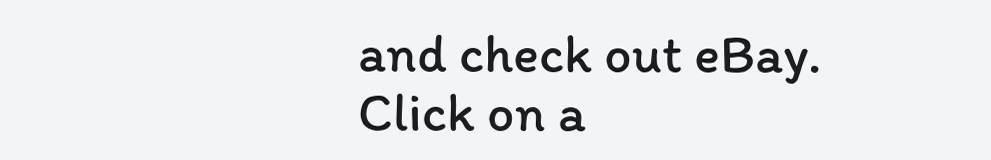and check out eBay. Click on a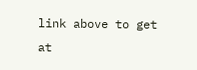link above to get at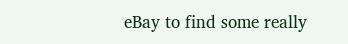eBay to find some really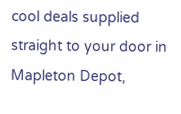cool deals supplied straight to your door in Mapleton Depot,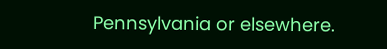Pennsylvania or elsewhere.